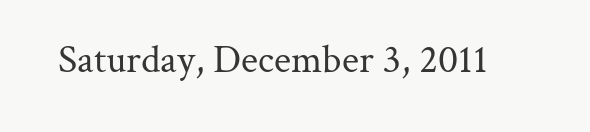Saturday, December 3, 2011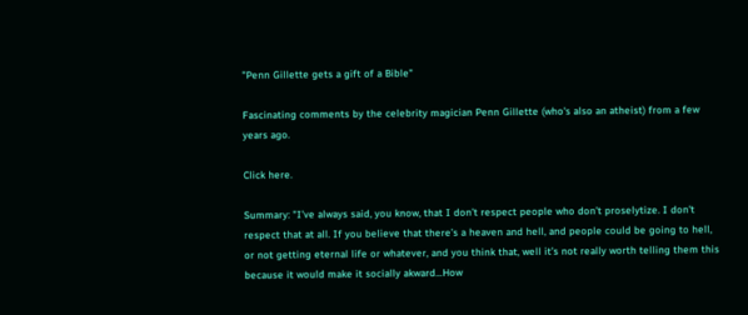"Penn Gillette gets a gift of a Bible"

Fascinating comments by the celebrity magician Penn Gillette (who's also an atheist) from a few years ago.

Click here.

Summary: "I’ve always said, you know, that I don’t respect people who don’t proselytize. I don’t respect that at all. If you believe that there’s a heaven and hell, and people could be going to hell, or not getting eternal life or whatever, and you think that, well it’s not really worth telling them this because it would make it socially akward…How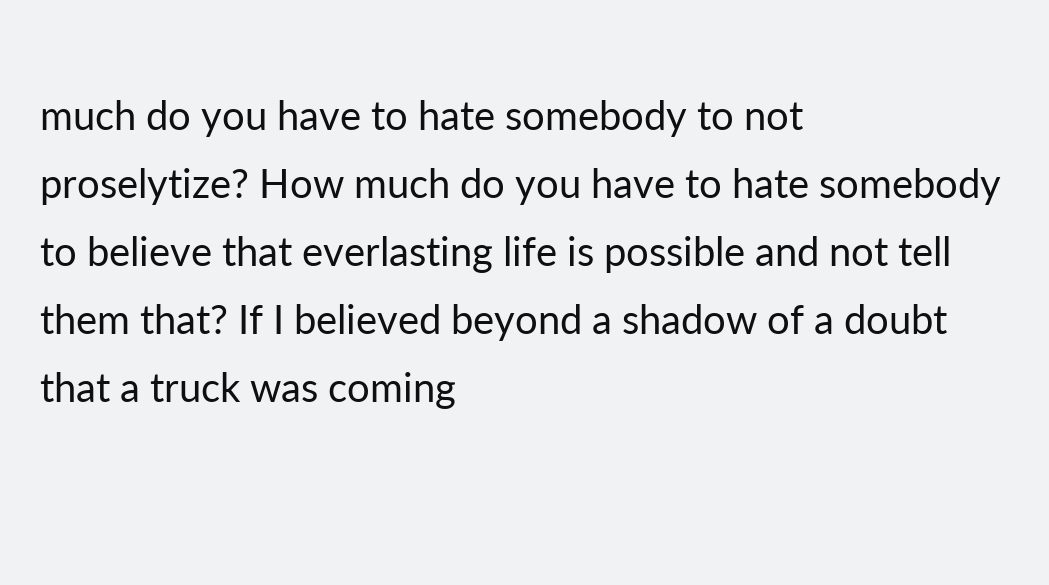much do you have to hate somebody to not proselytize? How much do you have to hate somebody to believe that everlasting life is possible and not tell them that? If I believed beyond a shadow of a doubt that a truck was coming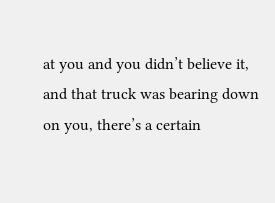at you and you didn’t believe it, and that truck was bearing down on you, there’s a certain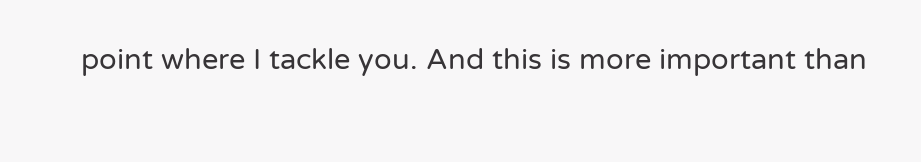point where I tackle you. And this is more important than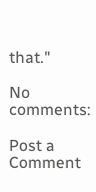that."

No comments:

Post a Comment